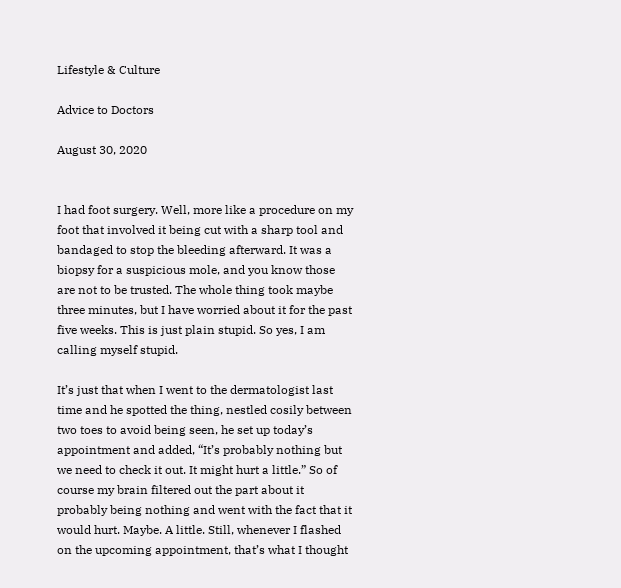Lifestyle & Culture

Advice to Doctors

August 30, 2020


I had foot surgery. Well, more like a procedure on my foot that involved it being cut with a sharp tool and bandaged to stop the bleeding afterward. It was a biopsy for a suspicious mole, and you know those are not to be trusted. The whole thing took maybe three minutes, but I have worried about it for the past five weeks. This is just plain stupid. So yes, I am calling myself stupid.

It’s just that when I went to the dermatologist last time and he spotted the thing, nestled cosily between two toes to avoid being seen, he set up today’s appointment and added, “It’s probably nothing but we need to check it out. It might hurt a little.” So of course my brain filtered out the part about it probably being nothing and went with the fact that it would hurt. Maybe. A little. Still, whenever I flashed on the upcoming appointment, that’s what I thought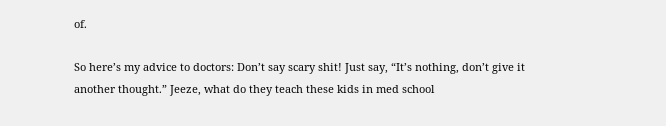of.

So here’s my advice to doctors: Don’t say scary shit! Just say, “It’s nothing, don’t give it another thought.” Jeeze, what do they teach these kids in med school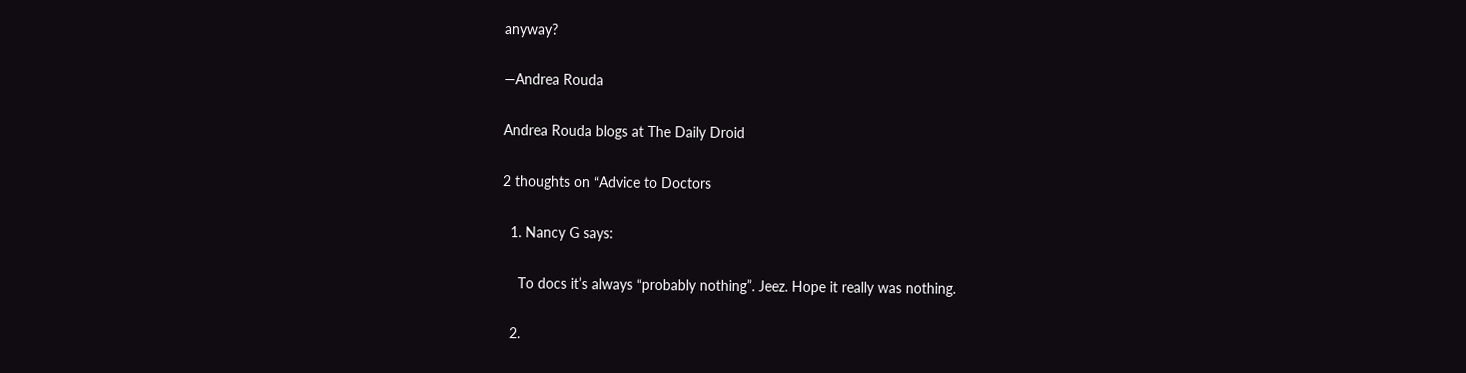anyway?

—Andrea Rouda

Andrea Rouda blogs at The Daily Droid

2 thoughts on “Advice to Doctors

  1. Nancy G says:

    To docs it’s always “probably nothing”. Jeez. Hope it really was nothing.

  2.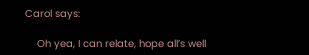Carol says:

    Oh yea, I can relate, hope all’s well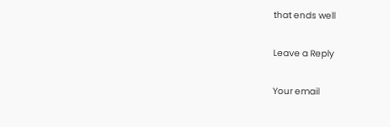that ends well

Leave a Reply

Your email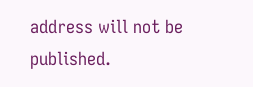address will not be published.